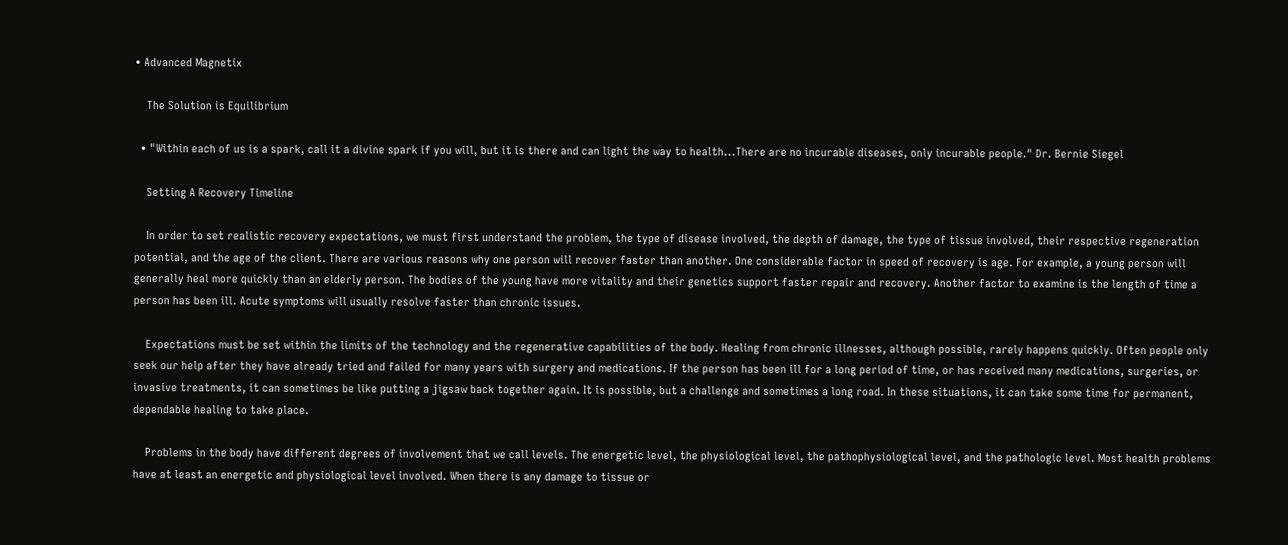• Advanced Magnetix

    The Solution is Equilibrium

  • "Within each of us is a spark, call it a divine spark if you will, but it is there and can light the way to health...There are no incurable diseases, only incurable people." Dr. Bernie Siegel

    Setting A Recovery Timeline

    In order to set realistic recovery expectations, we must first understand the problem, the type of disease involved, the depth of damage, the type of tissue involved, their respective regeneration potential, and the age of the client. There are various reasons why one person will recover faster than another. One considerable factor in speed of recovery is age. For example, a young person will generally heal more quickly than an elderly person. The bodies of the young have more vitality and their genetics support faster repair and recovery. Another factor to examine is the length of time a person has been ill. Acute symptoms will usually resolve faster than chronic issues.

    Expectations must be set within the limits of the technology and the regenerative capabilities of the body. Healing from chronic illnesses, although possible, rarely happens quickly. Often people only seek our help after they have already tried and failed for many years with surgery and medications. If the person has been ill for a long period of time, or has received many medications, surgeries, or invasive treatments, it can sometimes be like putting a jigsaw back together again. It is possible, but a challenge and sometimes a long road. In these situations, it can take some time for permanent, dependable healing to take place.

    Problems in the body have different degrees of involvement that we call levels. The energetic level, the physiological level, the pathophysiological level, and the pathologic level. Most health problems have at least an energetic and physiological level involved. When there is any damage to tissue or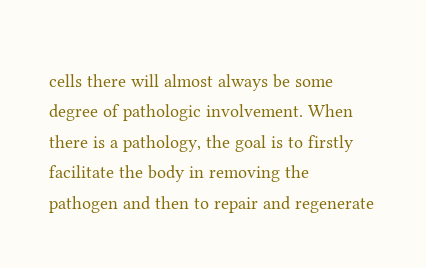cells there will almost always be some degree of pathologic involvement. When there is a pathology, the goal is to firstly facilitate the body in removing the pathogen and then to repair and regenerate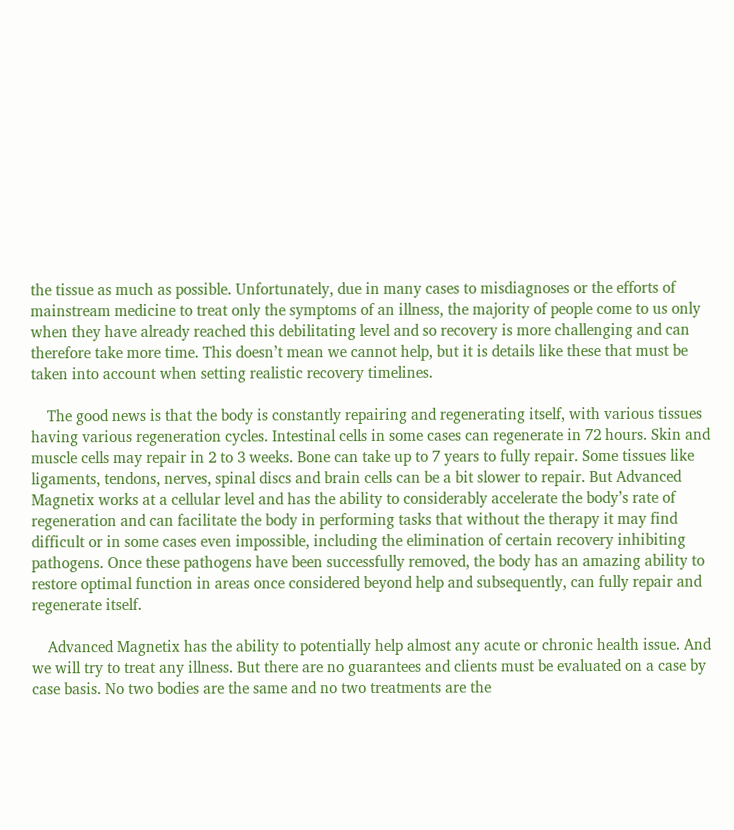the tissue as much as possible. Unfortunately, due in many cases to misdiagnoses or the efforts of mainstream medicine to treat only the symptoms of an illness, the majority of people come to us only when they have already reached this debilitating level and so recovery is more challenging and can therefore take more time. This doesn’t mean we cannot help, but it is details like these that must be taken into account when setting realistic recovery timelines.

    The good news is that the body is constantly repairing and regenerating itself, with various tissues having various regeneration cycles. Intestinal cells in some cases can regenerate in 72 hours. Skin and muscle cells may repair in 2 to 3 weeks. Bone can take up to 7 years to fully repair. Some tissues like ligaments, tendons, nerves, spinal discs and brain cells can be a bit slower to repair. But Advanced Magnetix works at a cellular level and has the ability to considerably accelerate the body’s rate of regeneration and can facilitate the body in performing tasks that without the therapy it may find difficult or in some cases even impossible, including the elimination of certain recovery inhibiting pathogens. Once these pathogens have been successfully removed, the body has an amazing ability to restore optimal function in areas once considered beyond help and subsequently, can fully repair and regenerate itself.

    Advanced Magnetix has the ability to potentially help almost any acute or chronic health issue. And we will try to treat any illness. But there are no guarantees and clients must be evaluated on a case by case basis. No two bodies are the same and no two treatments are the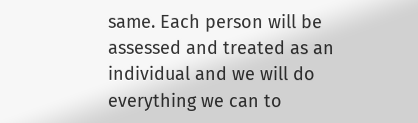same. Each person will be assessed and treated as an individual and we will do everything we can to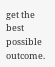get the best possible outcome.